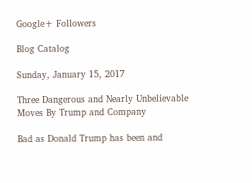Google+ Followers

Blog Catalog

Sunday, January 15, 2017

Three Dangerous and Nearly Unbelievable Moves By Trump and Company

Bad as Donald Trump has been and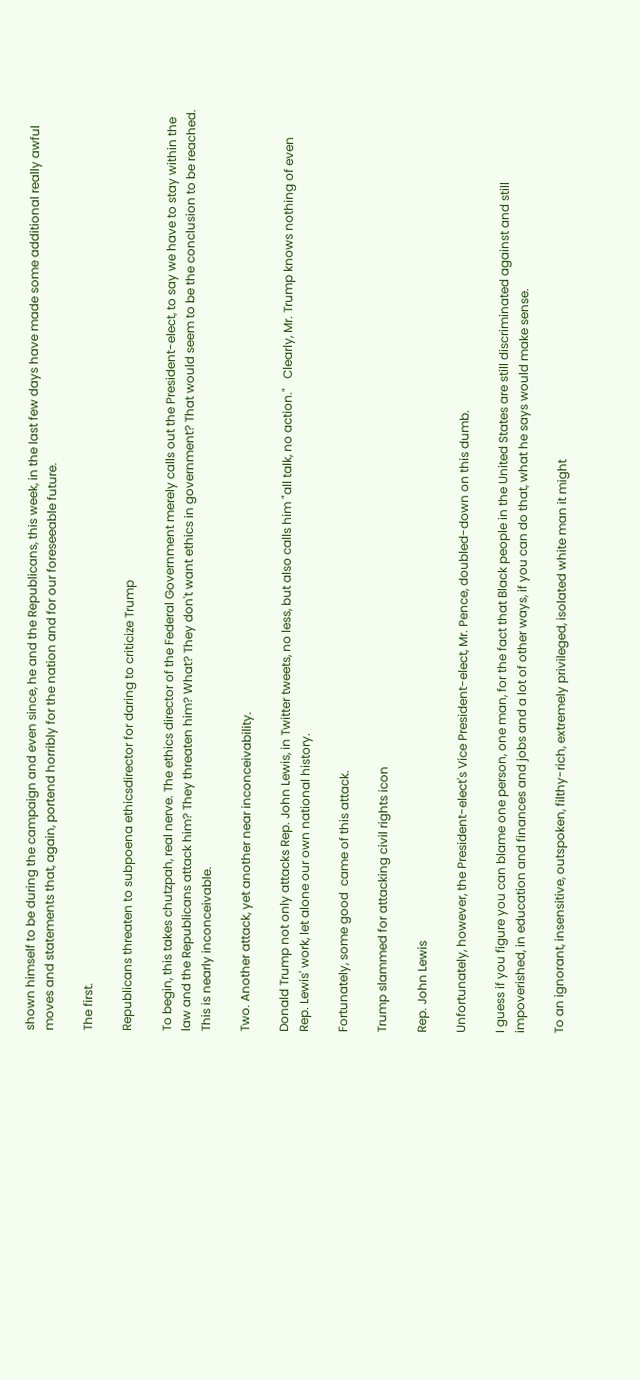shown himself to be during the campaign and even since, he and the Republicans, this week, in the last few days have made some additional really awful moves and statements that, again, portend horribly for the nation and for our foreseeable future.

The first.

Republicans threaten to subpoena ethicsdirector for daring to criticize Trump

To begin, this takes chutzpah, real nerve. The ethics director of the Federal Government merely calls out the President-elect, to say we have to stay within the law and the Republicans attack him? They threaten him? What? They don't want ethics in government? That would seem to be the conclusion to be reached. This is nearly inconceivable.

Two. Another attack, yet another near inconceivability.

Donald Trump not only attacks Rep. John Lewis, in Twitter tweets, no less, but also calls him "all talk, no action."   Clearly, Mr. Trump knows nothing of even Rep. Lewis' work, let alone our own national history.

Fortunately, some good  came of this attack.

Trump slammed for attacking civil rights icon

Rep. John Lewis

Unfortunately, however, the President-elect's Vice President-elect, Mr. Pence, doubled-down on this dumb.

I guess if you figure you can blame one person, one man, for the fact that Black people in the United States are still discriminated against and still impoverished, in education and finances and jobs and a lot of other ways, if you can do that, what he says would make sense.

To an ignorant, insensitive, outspoken, filthy-rich, extremely privileged, isolated white man it might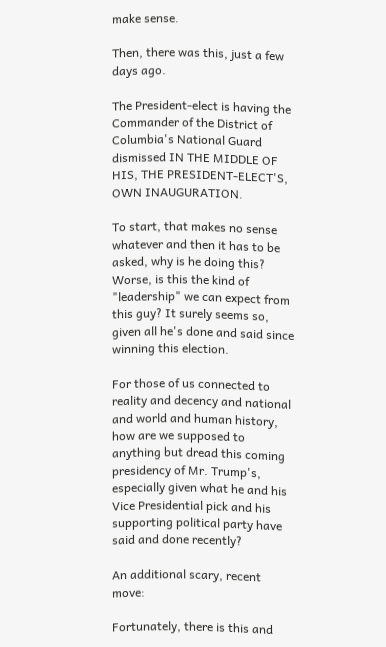make sense.

Then, there was this, just a few days ago.

The President-elect is having the Commander of the District of Columbia's National Guard dismissed IN THE MIDDLE OF HIS, THE PRESIDENT-ELECT'S, OWN INAUGURATION.

To start, that makes no sense whatever and then it has to be asked, why is he doing this? Worse, is this the kind of "leadership" we can expect from this guy? It surely seems so, given all he's done and said since winning this election.

For those of us connected to reality and decency and national and world and human history, how are we supposed to anything but dread this coming presidency of Mr. Trump's, especially given what he and his Vice Presidential pick and his supporting political party have said and done recently?

An additional scary, recent move:

Fortunately, there is this and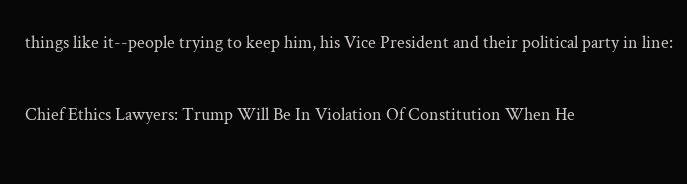things like it--people trying to keep him, his Vice President and their political party in line:

Chief Ethics Lawyers: Trump Will Be In Violation Of Constitution When He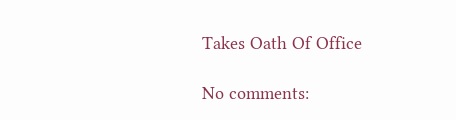Takes Oath Of Office

No comments: